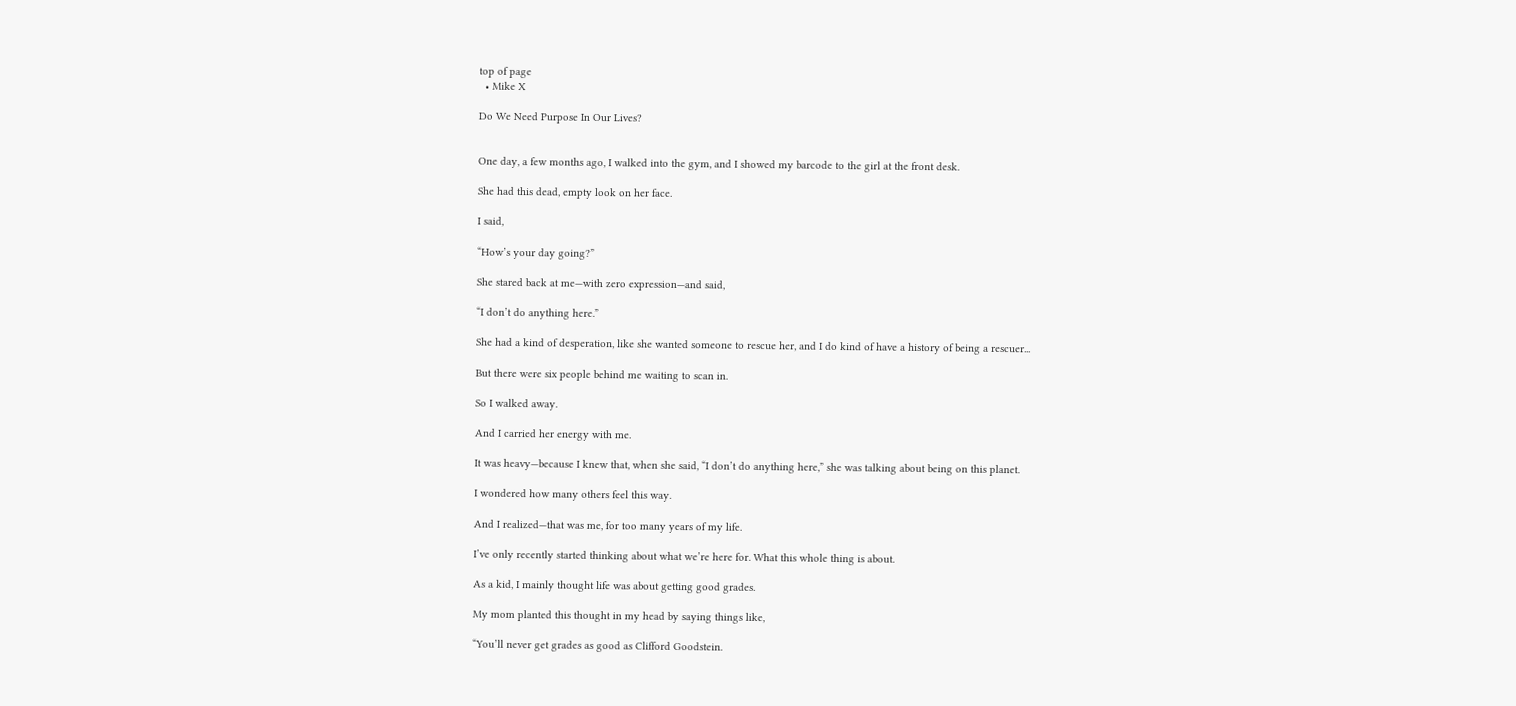top of page
  • Mike X

Do We Need Purpose In Our Lives?


One day, a few months ago, I walked into the gym, and I showed my barcode to the girl at the front desk.

She had this dead, empty look on her face.

I said,

“How’s your day going?”

She stared back at me—with zero expression—and said,

“I don’t do anything here.”

She had a kind of desperation, like she wanted someone to rescue her, and I do kind of have a history of being a rescuer...

But there were six people behind me waiting to scan in.

So I walked away.

And I carried her energy with me.

It was heavy—because I knew that, when she said, “I don’t do anything here,” she was talking about being on this planet.

I wondered how many others feel this way.

And I realized—that was me, for too many years of my life.

I’ve only recently started thinking about what we’re here for. What this whole thing is about.

As a kid, I mainly thought life was about getting good grades.

My mom planted this thought in my head by saying things like,

“You’ll never get grades as good as Clifford Goodstein.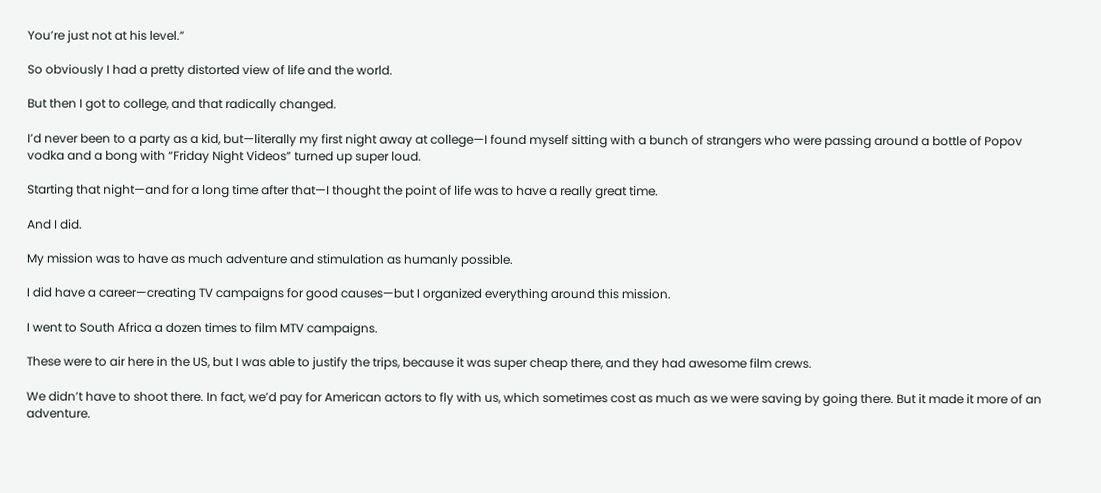You’re just not at his level.”

So obviously I had a pretty distorted view of life and the world.

But then I got to college, and that radically changed.

I’d never been to a party as a kid, but—literally my first night away at college—I found myself sitting with a bunch of strangers who were passing around a bottle of Popov vodka and a bong with “Friday Night Videos” turned up super loud.

Starting that night—and for a long time after that—I thought the point of life was to have a really great time.

And I did.

My mission was to have as much adventure and stimulation as humanly possible.

I did have a career—creating TV campaigns for good causes—but I organized everything around this mission.

I went to South Africa a dozen times to film MTV campaigns.

These were to air here in the US, but I was able to justify the trips, because it was super cheap there, and they had awesome film crews.

We didn’t have to shoot there. In fact, we’d pay for American actors to fly with us, which sometimes cost as much as we were saving by going there. But it made it more of an adventure.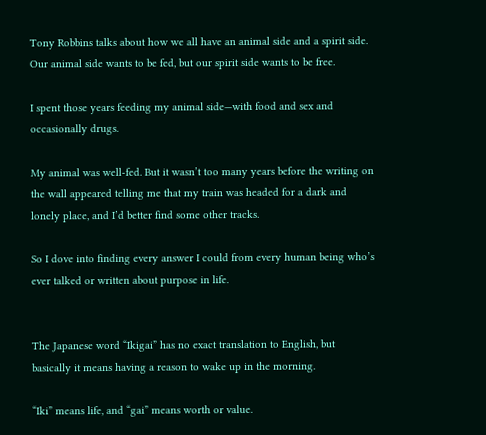Tony Robbins talks about how we all have an animal side and a spirit side. Our animal side wants to be fed, but our spirit side wants to be free.

I spent those years feeding my animal side—with food and sex and occasionally drugs.

My animal was well-fed. But it wasn’t too many years before the writing on the wall appeared telling me that my train was headed for a dark and lonely place, and I’d better find some other tracks.

So I dove into finding every answer I could from every human being who’s ever talked or written about purpose in life.


The Japanese word “Ikigai” has no exact translation to English, but basically it means having a reason to wake up in the morning.

“Iki” means life, and “gai” means worth or value.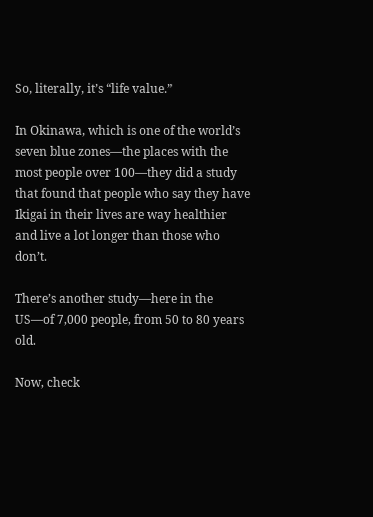So, literally, it’s “life value.”

In Okinawa, which is one of the world’s seven blue zones—the places with the most people over 100—they did a study that found that people who say they have Ikigai in their lives are way healthier and live a lot longer than those who don’t.

There’s another study—here in the US—of 7,000 people, from 50 to 80 years old.

Now, check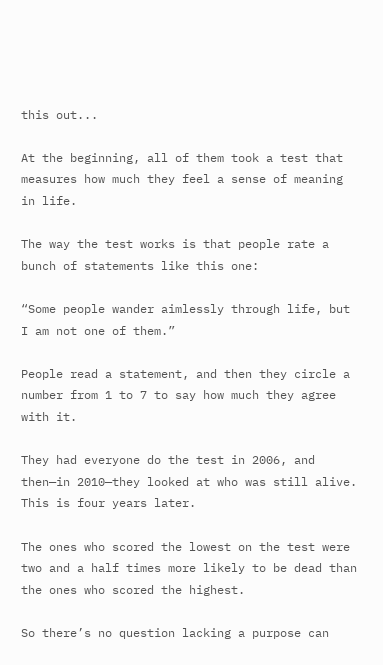this out...

At the beginning, all of them took a test that measures how much they feel a sense of meaning in life.

The way the test works is that people rate a bunch of statements like this one:

“Some people wander aimlessly through life, but I am not one of them.”

People read a statement, and then they circle a number from 1 to 7 to say how much they agree with it.

They had everyone do the test in 2006, and then—in 2010—they looked at who was still alive. This is four years later.

The ones who scored the lowest on the test were two and a half times more likely to be dead than the ones who scored the highest.

So there’s no question lacking a purpose can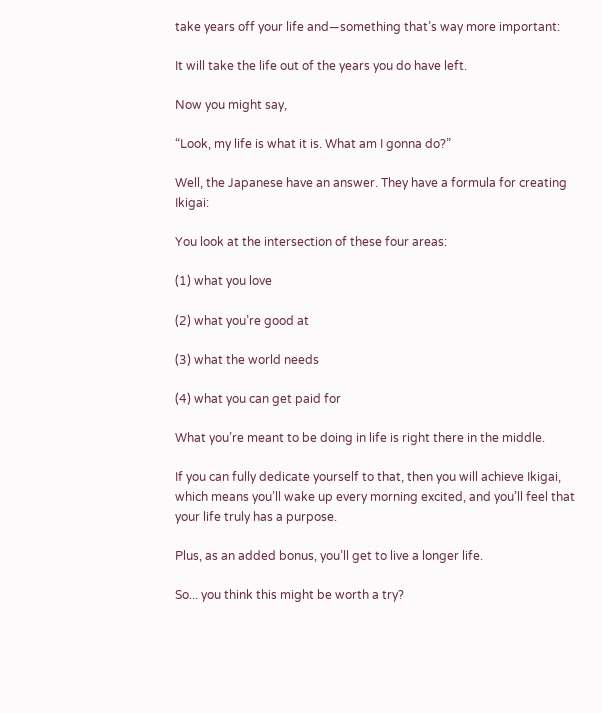take years off your life and—something that’s way more important:

It will take the life out of the years you do have left.

Now you might say,

“Look, my life is what it is. What am I gonna do?”

Well, the Japanese have an answer. They have a formula for creating Ikigai:

You look at the intersection of these four areas:

(1) what you love

(2) what you’re good at

(3) what the world needs

(4) what you can get paid for

What you’re meant to be doing in life is right there in the middle.

If you can fully dedicate yourself to that, then you will achieve Ikigai, which means you’ll wake up every morning excited, and you’ll feel that your life truly has a purpose.

Plus, as an added bonus, you’ll get to live a longer life.

So... you think this might be worth a try?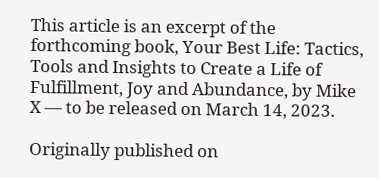This article is an excerpt of the forthcoming book, Your Best Life: Tactics, Tools and Insights to Create a Life of Fulfillment, Joy and Abundance, by Mike X — to be released on March 14, 2023.

Originally published on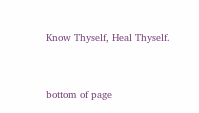Know Thyself, Heal Thyself.


bottom of page